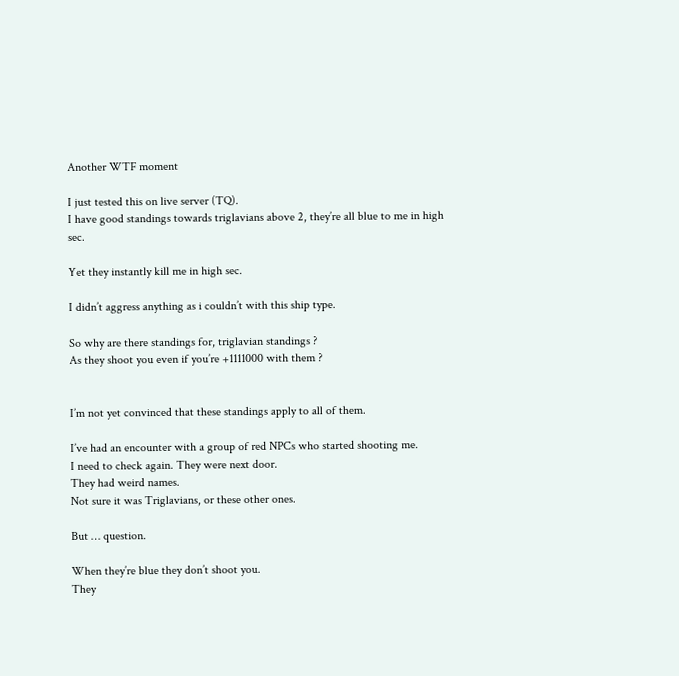Another WTF moment

I just tested this on live server (TQ).
I have good standings towards triglavians above 2, they’re all blue to me in high sec.

Yet they instantly kill me in high sec.

I didn’t aggress anything as i couldn’t with this ship type.

So why are there standings for, triglavian standings ?
As they shoot you even if you’re +1111000 with them ?


I’m not yet convinced that these standings apply to all of them.

I’ve had an encounter with a group of red NPCs who started shooting me.
I need to check again. They were next door.
They had weird names.
Not sure it was Triglavians, or these other ones.

But … question.

When they’re blue they don’t shoot you.
They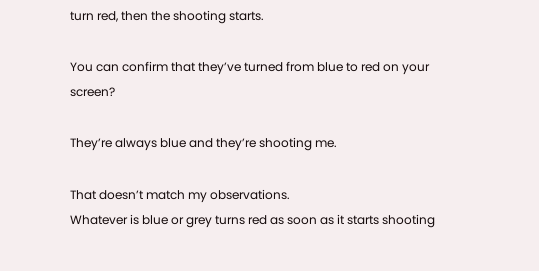turn red, then the shooting starts.

You can confirm that they’ve turned from blue to red on your screen?

They’re always blue and they’re shooting me.

That doesn’t match my observations.
Whatever is blue or grey turns red as soon as it starts shooting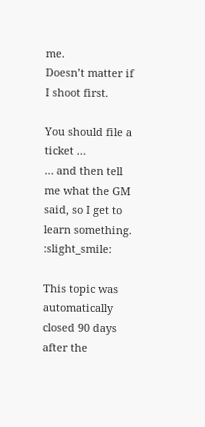me.
Doesn’t matter if I shoot first.

You should file a ticket …
… and then tell me what the GM said, so I get to learn something. :slight_smile:

This topic was automatically closed 90 days after the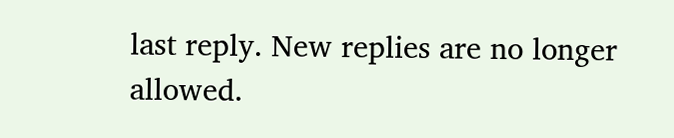last reply. New replies are no longer allowed.